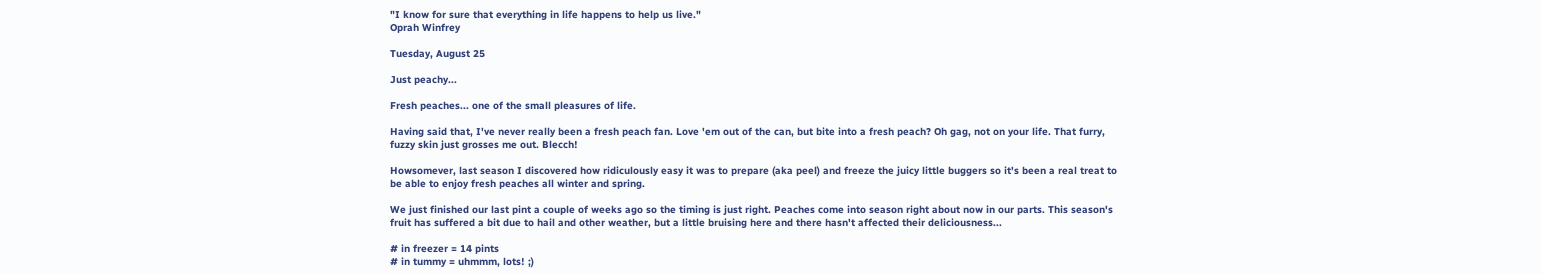"I know for sure that everything in life happens to help us live."
Oprah Winfrey

Tuesday, August 25

Just peachy...

Fresh peaches... one of the small pleasures of life.

Having said that, I've never really been a fresh peach fan. Love 'em out of the can, but bite into a fresh peach? Oh gag, not on your life. That furry, fuzzy skin just grosses me out. Blecch!

Howsomever, last season I discovered how ridiculously easy it was to prepare (aka peel) and freeze the juicy little buggers so it's been a real treat to be able to enjoy fresh peaches all winter and spring.

We just finished our last pint a couple of weeks ago so the timing is just right. Peaches come into season right about now in our parts. This season's fruit has suffered a bit due to hail and other weather, but a little bruising here and there hasn't affected their deliciousness...

# in freezer = 14 pints
# in tummy = uhmmm, lots! ;)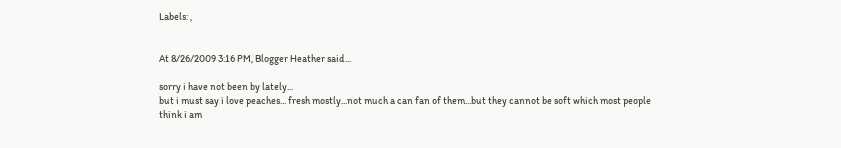Labels: ,


At 8/26/2009 3:16 PM, Blogger Heather said...

sorry i have not been by lately...
but i must say i love peaches... fresh mostly...not much a can fan of them...but they cannot be soft which most people think i am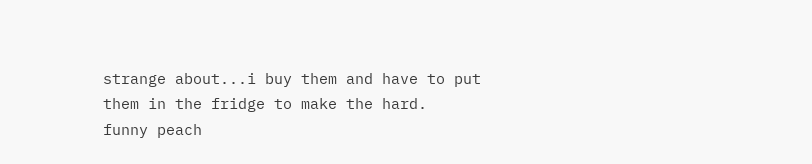strange about...i buy them and have to put them in the fridge to make the hard.
funny peach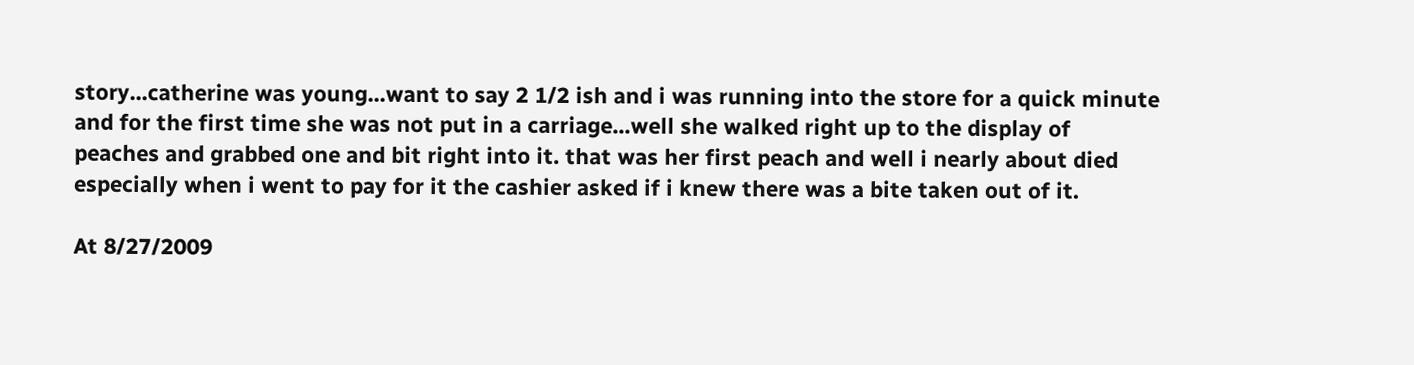story...catherine was young...want to say 2 1/2 ish and i was running into the store for a quick minute and for the first time she was not put in a carriage...well she walked right up to the display of peaches and grabbed one and bit right into it. that was her first peach and well i nearly about died especially when i went to pay for it the cashier asked if i knew there was a bite taken out of it.

At 8/27/2009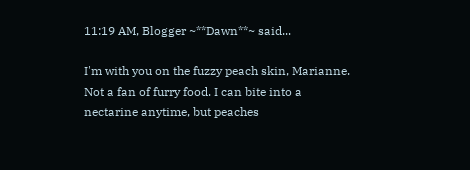11:19 AM, Blogger ~**Dawn**~ said...

I'm with you on the fuzzy peach skin, Marianne. Not a fan of furry food. I can bite into a nectarine anytime, but peaches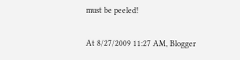must be peeled!

At 8/27/2009 11:27 AM, Blogger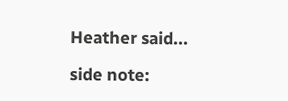Heather said...

side note: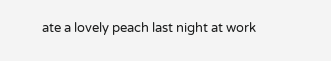ate a lovely peach last night at work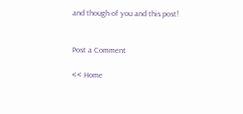and though of you and this post!


Post a Comment

<< Home